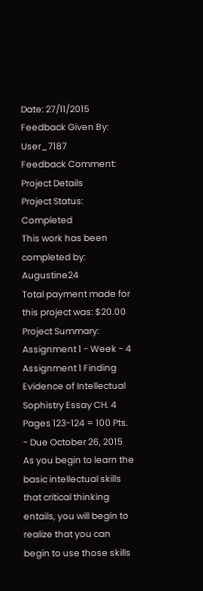Date: 27/11/2015
Feedback Given By: User_7187
Feedback Comment:
Project Details
Project Status: Completed
This work has been completed by: Augustine24
Total payment made for this project was: $20.00
Project Summary: Assignment 1 - Week - 4 Assignment 1 Finding Evidence of Intellectual Sophistry Essay CH. 4 Pages 123-124 = 100 Pts. - Due October 26, 2015 As you begin to learn the basic intellectual skills that critical thinking entails, you will begin to realize that you can begin to use those skills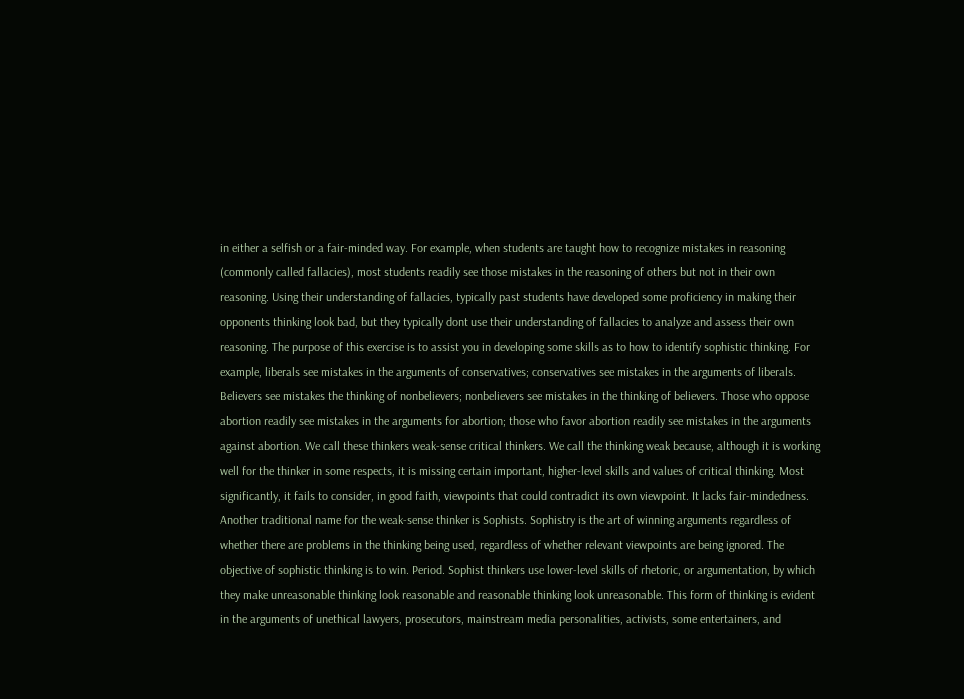in either a selfish or a fair-minded way. For example, when students are taught how to recognize mistakes in reasoning (commonly called fallacies), most students readily see those mistakes in the reasoning of others but not in their own reasoning. Using their understanding of fallacies, typically past students have developed some proficiency in making their opponents thinking look bad, but they typically dont use their understanding of fallacies to analyze and assess their own reasoning. The purpose of this exercise is to assist you in developing some skills as to how to identify sophistic thinking. For example, liberals see mistakes in the arguments of conservatives; conservatives see mistakes in the arguments of liberals. Believers see mistakes the thinking of nonbelievers; nonbelievers see mistakes in the thinking of believers. Those who oppose abortion readily see mistakes in the arguments for abortion; those who favor abortion readily see mistakes in the arguments against abortion. We call these thinkers weak-sense critical thinkers. We call the thinking weak because, although it is working well for the thinker in some respects, it is missing certain important, higher-level skills and values of critical thinking. Most significantly, it fails to consider, in good faith, viewpoints that could contradict its own viewpoint. It lacks fair-mindedness. Another traditional name for the weak-sense thinker is Sophists. Sophistry is the art of winning arguments regardless of whether there are problems in the thinking being used, regardless of whether relevant viewpoints are being ignored. The objective of sophistic thinking is to win. Period. Sophist thinkers use lower-level skills of rhetoric, or argumentation, by which they make unreasonable thinking look reasonable and reasonable thinking look unreasonable. This form of thinking is evident in the arguments of unethical lawyers, prosecutors, mainstream media personalities, activists, some entertainers, and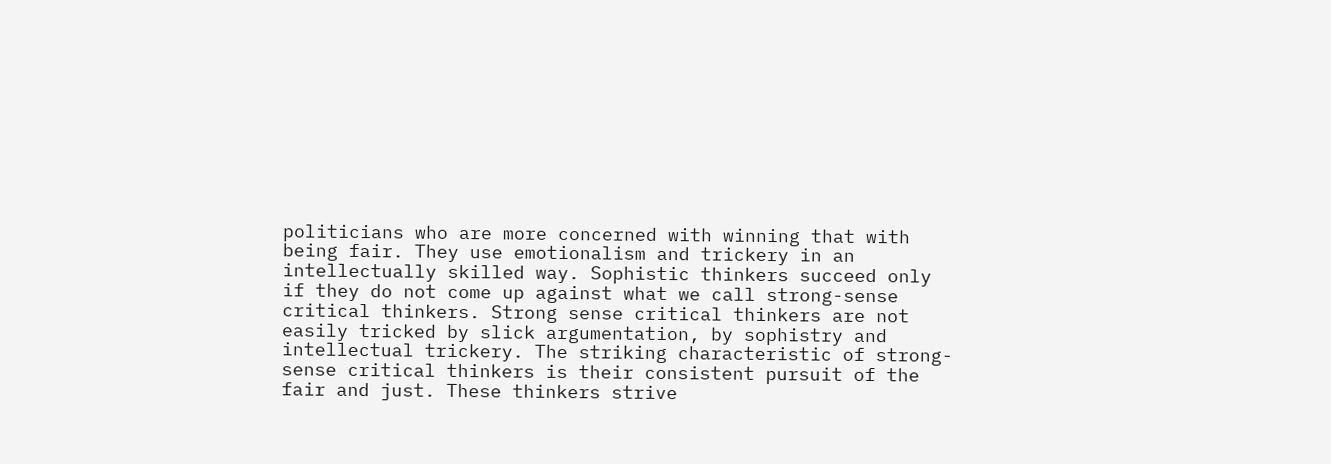politicians who are more concerned with winning that with being fair. They use emotionalism and trickery in an intellectually skilled way. Sophistic thinkers succeed only if they do not come up against what we call strong-sense critical thinkers. Strong sense critical thinkers are not easily tricked by slick argumentation, by sophistry and intellectual trickery. The striking characteristic of strong- sense critical thinkers is their consistent pursuit of the fair and just. These thinkers strive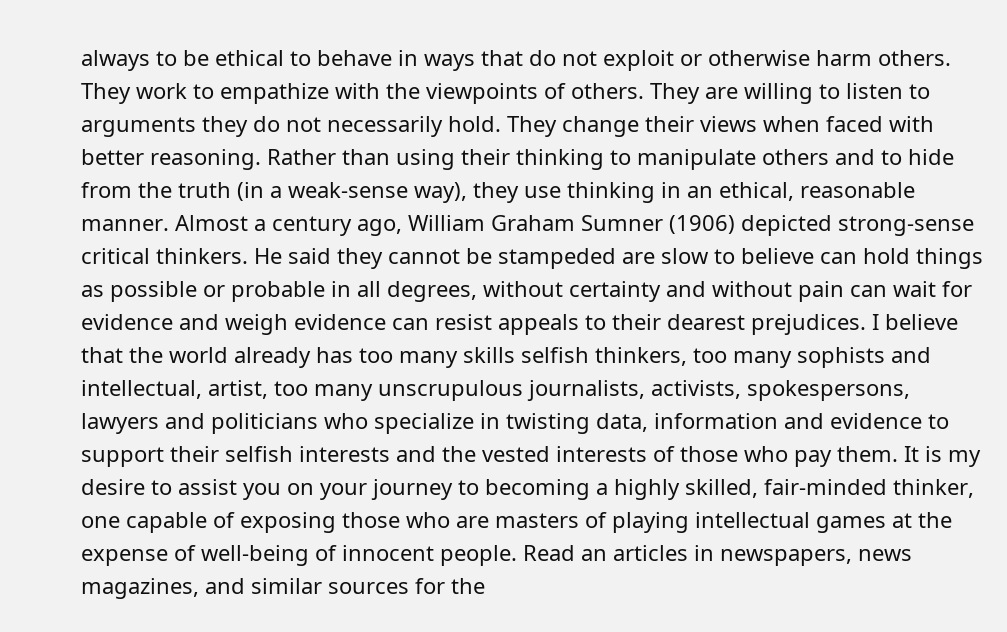always to be ethical to behave in ways that do not exploit or otherwise harm others. They work to empathize with the viewpoints of others. They are willing to listen to arguments they do not necessarily hold. They change their views when faced with better reasoning. Rather than using their thinking to manipulate others and to hide from the truth (in a weak-sense way), they use thinking in an ethical, reasonable manner. Almost a century ago, William Graham Sumner (1906) depicted strong-sense critical thinkers. He said they cannot be stampeded are slow to believe can hold things as possible or probable in all degrees, without certainty and without pain can wait for evidence and weigh evidence can resist appeals to their dearest prejudices. I believe that the world already has too many skills selfish thinkers, too many sophists and intellectual, artist, too many unscrupulous journalists, activists, spokespersons, lawyers and politicians who specialize in twisting data, information and evidence to support their selfish interests and the vested interests of those who pay them. It is my desire to assist you on your journey to becoming a highly skilled, fair-minded thinker, one capable of exposing those who are masters of playing intellectual games at the expense of well-being of innocent people. Read an articles in newspapers, news magazines, and similar sources for the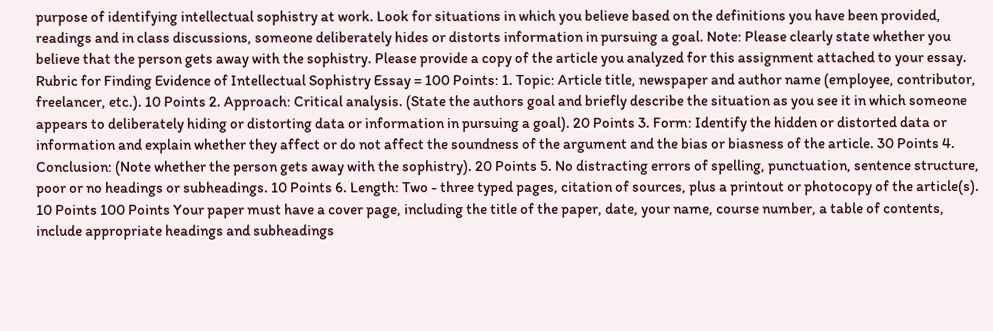purpose of identifying intellectual sophistry at work. Look for situations in which you believe based on the definitions you have been provided, readings and in class discussions, someone deliberately hides or distorts information in pursuing a goal. Note: Please clearly state whether you believe that the person gets away with the sophistry. Please provide a copy of the article you analyzed for this assignment attached to your essay. Rubric for Finding Evidence of Intellectual Sophistry Essay = 100 Points: 1. Topic: Article title, newspaper and author name (employee, contributor, freelancer, etc.). 10 Points 2. Approach: Critical analysis. (State the authors goal and briefly describe the situation as you see it in which someone appears to deliberately hiding or distorting data or information in pursuing a goal). 20 Points 3. Form: Identify the hidden or distorted data or information and explain whether they affect or do not affect the soundness of the argument and the bias or biasness of the article. 30 Points 4. Conclusion: (Note whether the person gets away with the sophistry). 20 Points 5. No distracting errors of spelling, punctuation, sentence structure, poor or no headings or subheadings. 10 Points 6. Length: Two - three typed pages, citation of sources, plus a printout or photocopy of the article(s). 10 Points 100 Points Your paper must have a cover page, including the title of the paper, date, your name, course number, a table of contents, include appropriate headings and subheadings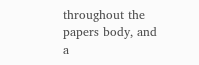throughout the papers body, and a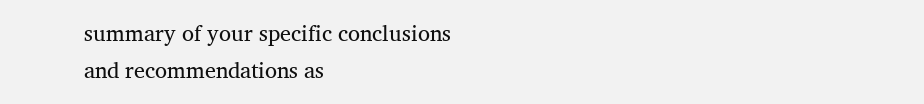summary of your specific conclusions and recommendations as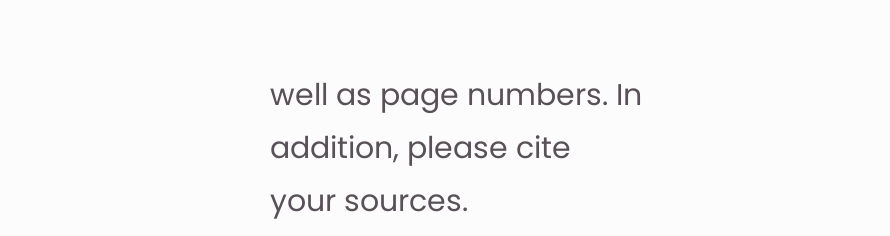well as page numbers. In addition, please cite your sources.